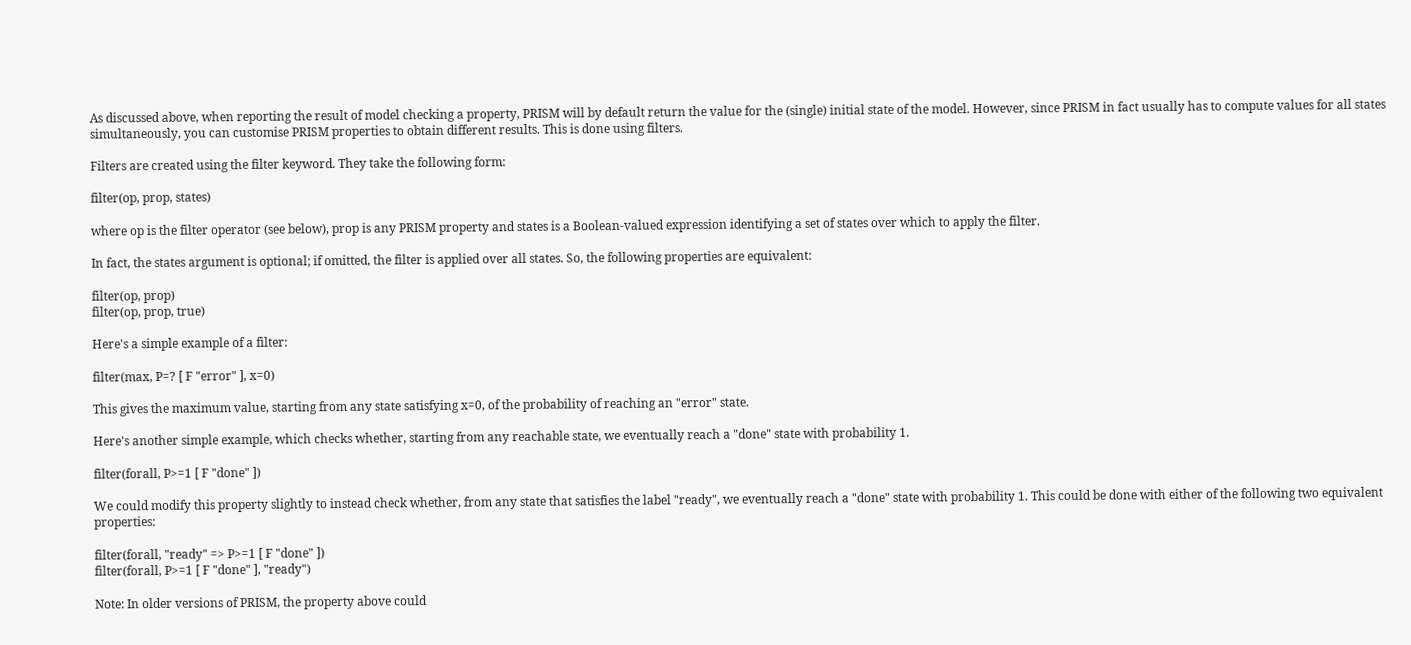As discussed above, when reporting the result of model checking a property, PRISM will by default return the value for the (single) initial state of the model. However, since PRISM in fact usually has to compute values for all states simultaneously, you can customise PRISM properties to obtain different results. This is done using filters.

Filters are created using the filter keyword. They take the following form:

filter(op, prop, states)

where op is the filter operator (see below), prop is any PRISM property and states is a Boolean-valued expression identifying a set of states over which to apply the filter.

In fact, the states argument is optional; if omitted, the filter is applied over all states. So, the following properties are equivalent:

filter(op, prop)
filter(op, prop, true)

Here's a simple example of a filter:

filter(max, P=? [ F "error" ], x=0)

This gives the maximum value, starting from any state satisfying x=0, of the probability of reaching an "error" state.

Here's another simple example, which checks whether, starting from any reachable state, we eventually reach a "done" state with probability 1.

filter(forall, P>=1 [ F "done" ])

We could modify this property slightly to instead check whether, from any state that satisfies the label "ready", we eventually reach a "done" state with probability 1. This could be done with either of the following two equivalent properties:

filter(forall, "ready" => P>=1 [ F "done" ])
filter(forall, P>=1 [ F "done" ], "ready")

Note: In older versions of PRISM, the property above could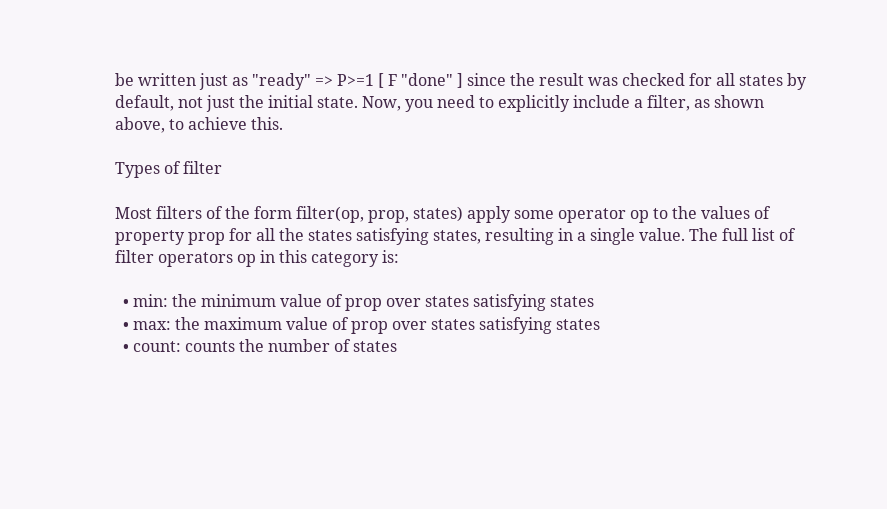be written just as "ready" => P>=1 [ F "done" ] since the result was checked for all states by default, not just the initial state. Now, you need to explicitly include a filter, as shown above, to achieve this.

Types of filter

Most filters of the form filter(op, prop, states) apply some operator op to the values of property prop for all the states satisfying states, resulting in a single value. The full list of filter operators op in this category is:

  • min: the minimum value of prop over states satisfying states
  • max: the maximum value of prop over states satisfying states
  • count: counts the number of states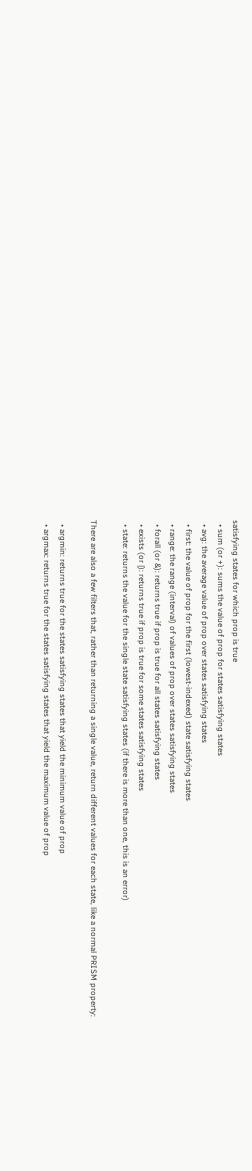satisfying states for which prop is true
  • sum (or +): sums the value of prop for states satisfying states
  • avg: the average value of prop over states satisfying states
  • first: the value of prop for the first (lowest-indexed) state satisfying states
  • range: the range (interval) of values of prop over states satisfying states
  • forall (or &): returns true if prop is true for all states satisfying states
  • exists (or |): returns true if prop is true for some states satisfying states
  • state: returns the value for the single state satisfying states (if there is more than one, this is an error)

There are also a few filters that, rather than returning a single value, return different values for each state, like a normal PRISM property:

  • argmin: returns true for the states satisfying states that yield the minimum value of prop
  • argmax: returns true for the states satisfying states that yield the maximum value of prop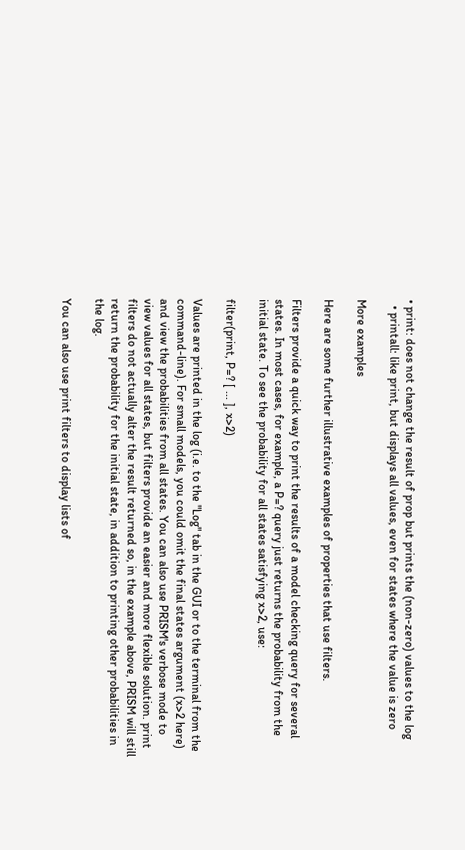• print: does not change the result of prop but prints the (non-zero) values to the log
  • printall: like print, but displays all values, even for states where the value is zero

More examples

Here are some further illustrative examples of properties that use filters.

Filters provide a quick way to print the results of a model checking query for several states. In most cases, for example, a P=? query just returns the probability from the initial state. To see the probability for all states satisfying x>2, use:

filter(print, P=? [ ... ], x>2)

Values are printed in the log (i.e. to the "Log" tab in the GUI or to the terminal from the command-line). For small models, you could omit the final states argument (x>2 here) and view the probabilities from all states. You can also use PRISM's verbose mode to view values for all states, but filters provide an easier and more flexible solution. print filters do not actually alter the result returned so, in the example above, PRISM will still return the probability for the initial state, in addition to printing other probabilities in the log.

You can also use print filters to display lists of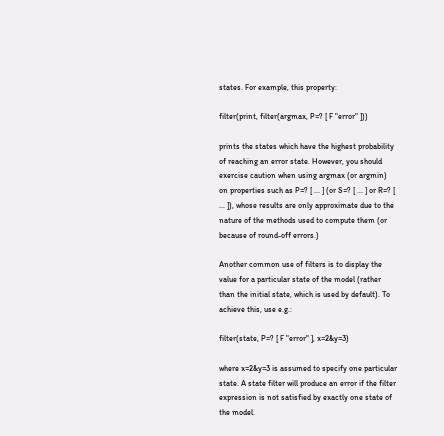states. For example, this property:

filter(print, filter(argmax, P=? [ F "error" ]))

prints the states which have the highest probability of reaching an error state. However, you should exercise caution when using argmax (or argmin) on properties such as P=? [ ... ] (or S=? [ ... ] or R=? [ ... ]), whose results are only approximate due to the nature of the methods used to compute them (or because of round-off errors.)

Another common use of filters is to display the value for a particular state of the model (rather than the initial state, which is used by default). To achieve this, use e.g.:

filter(state, P=? [ F "error" ], x=2&y=3)

where x=2&y=3 is assumed to specify one particular state. A state filter will produce an error if the filter expression is not satisfied by exactly one state of the model.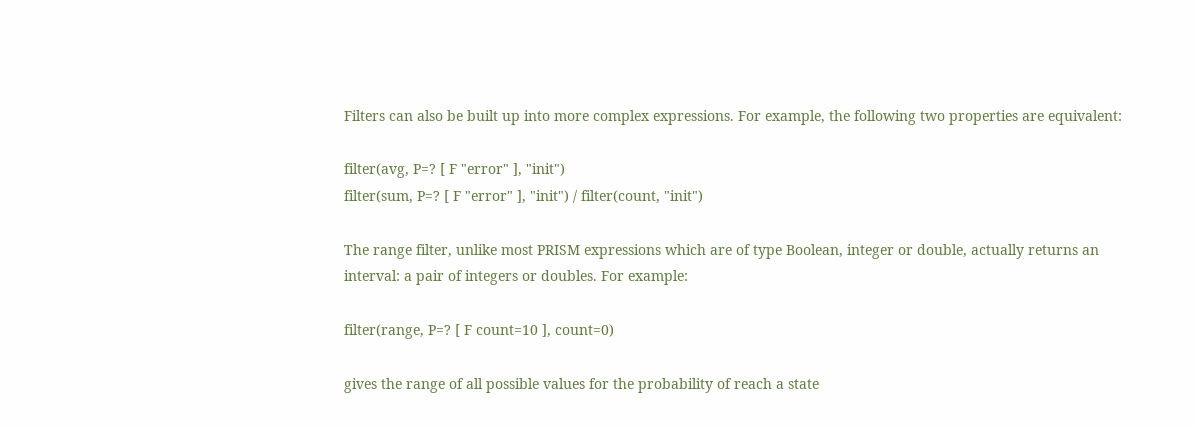Filters can also be built up into more complex expressions. For example, the following two properties are equivalent:

filter(avg, P=? [ F "error" ], "init")
filter(sum, P=? [ F "error" ], "init") / filter(count, "init")

The range filter, unlike most PRISM expressions which are of type Boolean, integer or double, actually returns an interval: a pair of integers or doubles. For example:

filter(range, P=? [ F count=10 ], count=0)

gives the range of all possible values for the probability of reach a state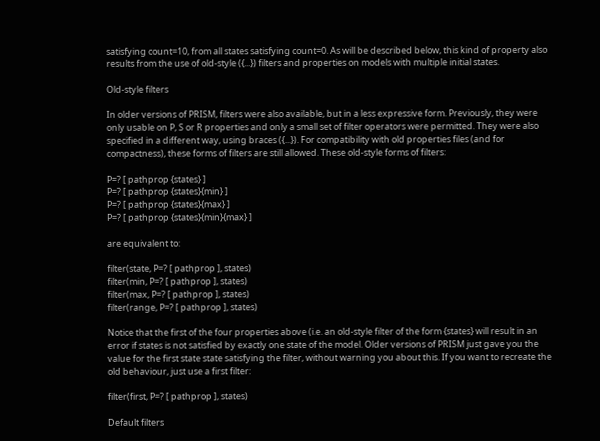satisfying count=10, from all states satisfying count=0. As will be described below, this kind of property also results from the use of old-style ({...}) filters and properties on models with multiple initial states.

Old-style filters

In older versions of PRISM, filters were also available, but in a less expressive form. Previously, they were only usable on P, S or R properties and only a small set of filter operators were permitted. They were also specified in a different way, using braces ({...}). For compatibility with old properties files (and for compactness), these forms of filters are still allowed. These old-style forms of filters:

P=? [ pathprop {states} ]
P=? [ pathprop {states}{min} ]
P=? [ pathprop {states}{max} ]
P=? [ pathprop {states}{min}{max} ]

are equivalent to:

filter(state, P=? [ pathprop ], states)
filter(min, P=? [ pathprop ], states)
filter(max, P=? [ pathprop ], states)
filter(range, P=? [ pathprop ], states)

Notice that the first of the four properties above (i.e. an old-style filter of the form {states} will result in an error if states is not satisfied by exactly one state of the model. Older versions of PRISM just gave you the value for the first state state satisfying the filter, without warning you about this. If you want to recreate the old behaviour, just use a first filter:

filter(first, P=? [ pathprop ], states)

Default filters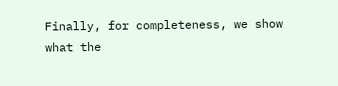Finally, for completeness, we show what the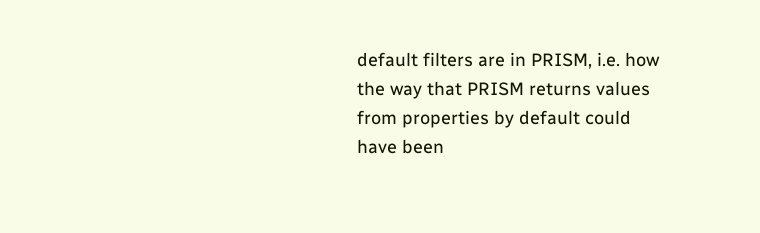default filters are in PRISM, i.e. how the way that PRISM returns values from properties by default could have been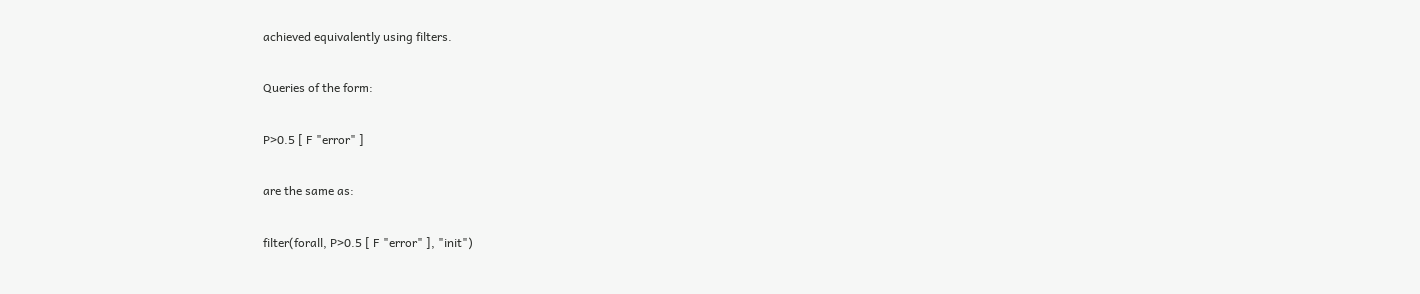achieved equivalently using filters.

Queries of the form:

P>0.5 [ F "error" ]

are the same as:

filter(forall, P>0.5 [ F "error" ], "init")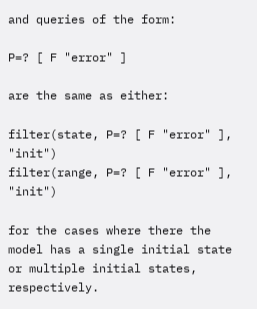and queries of the form:

P=? [ F "error" ]

are the same as either:

filter(state, P=? [ F "error" ], "init")
filter(range, P=? [ F "error" ], "init")

for the cases where there the model has a single initial state or multiple initial states, respectively.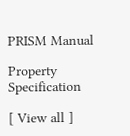PRISM Manual

Property Specification

[ View all ]